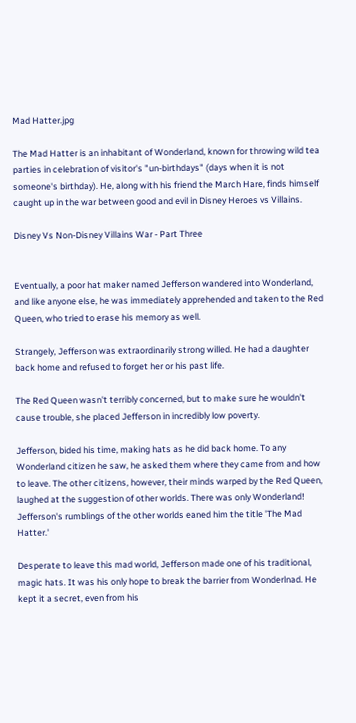Mad Hatter.jpg

The Mad Hatter is an inhabitant of Wonderland, known for throwing wild tea parties in celebration of visitor's "un-birthdays" (days when it is not someone's birthday). He, along with his friend the March Hare, finds himself caught up in the war between good and evil in Disney Heroes vs Villains.

Disney Vs Non-Disney Villains War - Part Three


Eventually, a poor hat maker named Jefferson wandered into Wonderland, and like anyone else, he was immediately apprehended and taken to the Red Queen, who tried to erase his memory as well.

Strangely, Jefferson was extraordinarily strong willed. He had a daughter back home and refused to forget her or his past life.

The Red Queen wasn't terribly concerned, but to make sure he wouldn't cause trouble, she placed Jefferson in incredibly low poverty.

Jefferson, bided his time, making hats as he did back home. To any Wonderland citizen he saw, he asked them where they came from and how to leave. The other citizens, however, their minds warped by the Red Queen, laughed at the suggestion of other worlds. There was only Wonderland! Jefferson's rumblings of the other worlds eaned him the title 'The Mad Hatter.'

Desperate to leave this mad world, Jefferson made one of his traditional, magic hats. It was his only hope to break the barrier from Wonderlnad. He kept it a secret, even from his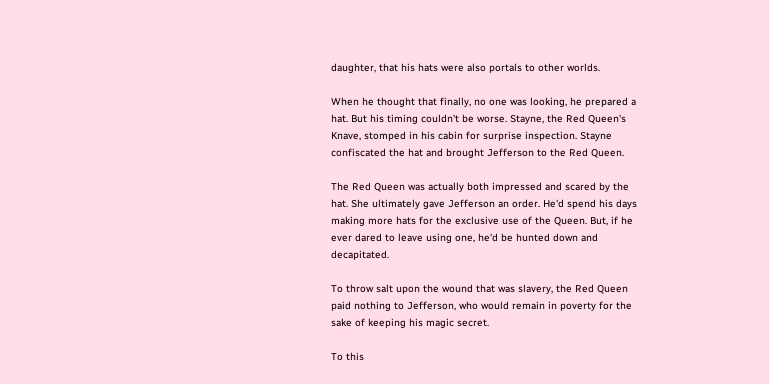daughter, that his hats were also portals to other worlds.

When he thought that finally, no one was looking, he prepared a hat. But his timing couldn't be worse. Stayne, the Red Queen's Knave, stomped in his cabin for surprise inspection. Stayne confiscated the hat and brought Jefferson to the Red Queen.

The Red Queen was actually both impressed and scared by the hat. She ultimately gave Jefferson an order. He'd spend his days making more hats for the exclusive use of the Queen. But, if he ever dared to leave using one, he'd be hunted down and decapitated.

To throw salt upon the wound that was slavery, the Red Queen paid nothing to Jefferson, who would remain in poverty for the sake of keeping his magic secret.

To this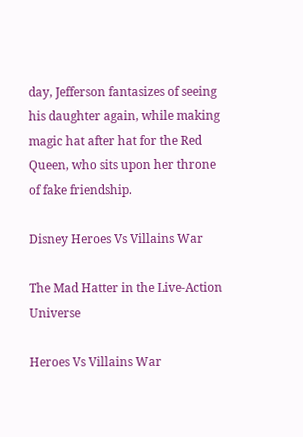day, Jefferson fantasizes of seeing his daughter again, while making magic hat after hat for the Red Queen, who sits upon her throne of fake friendship.

Disney Heroes Vs Villains War

The Mad Hatter in the Live-Action Universe

Heroes Vs Villains War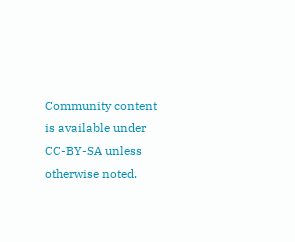Community content is available under CC-BY-SA unless otherwise noted.